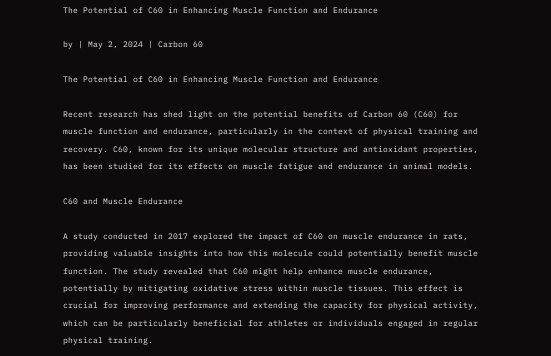The Potential of C60 in Enhancing Muscle Function and Endurance

by | May 2, 2024 | Carbon 60

The Potential of C60 in Enhancing Muscle Function and Endurance

Recent research has shed light on the potential benefits of Carbon 60 (C60) for muscle function and endurance, particularly in the context of physical training and recovery. C60, known for its unique molecular structure and antioxidant properties, has been studied for its effects on muscle fatigue and endurance in animal models.

C60 and Muscle Endurance

A study conducted in 2017 explored the impact of C60 on muscle endurance in rats, providing valuable insights into how this molecule could potentially benefit muscle function. The study revealed that C60 might help enhance muscle endurance, potentially by mitigating oxidative stress within muscle tissues. This effect is crucial for improving performance and extending the capacity for physical activity, which can be particularly beneficial for athletes or individuals engaged in regular physical training.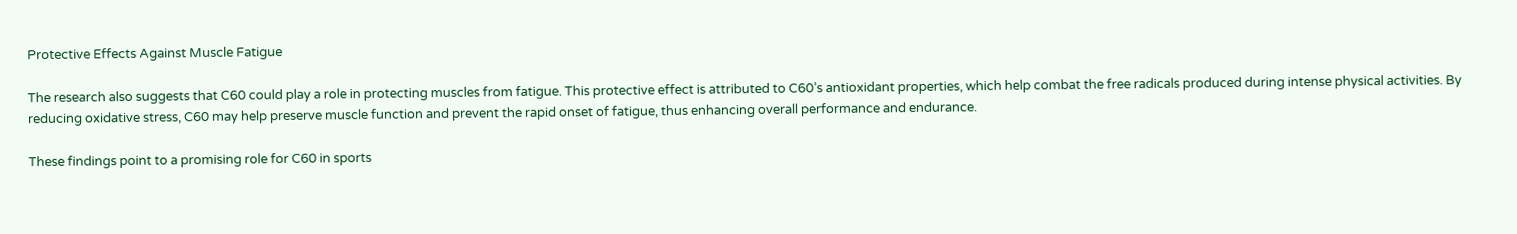Protective Effects Against Muscle Fatigue

The research also suggests that C60 could play a role in protecting muscles from fatigue. This protective effect is attributed to C60’s antioxidant properties, which help combat the free radicals produced during intense physical activities. By reducing oxidative stress, C60 may help preserve muscle function and prevent the rapid onset of fatigue, thus enhancing overall performance and endurance.

These findings point to a promising role for C60 in sports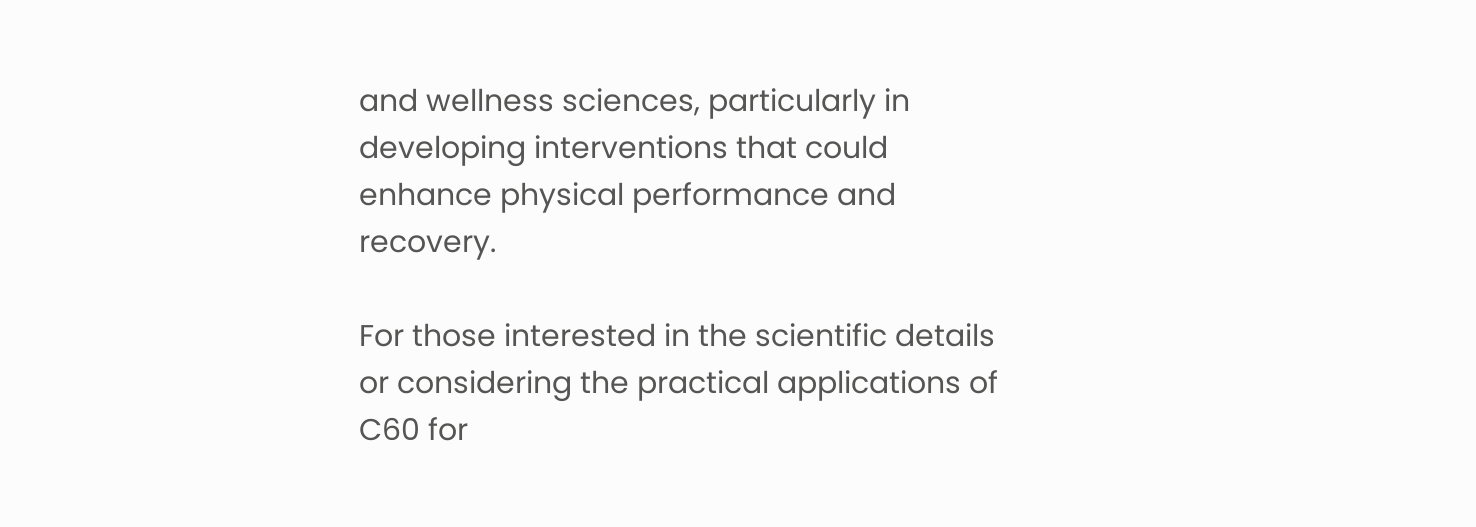and wellness sciences, particularly in developing interventions that could enhance physical performance and recovery.

For those interested in the scientific details or considering the practical applications of C60 for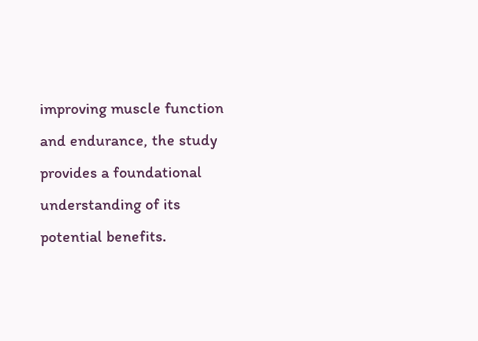improving muscle function and endurance, the study provides a foundational understanding of its potential benefits.